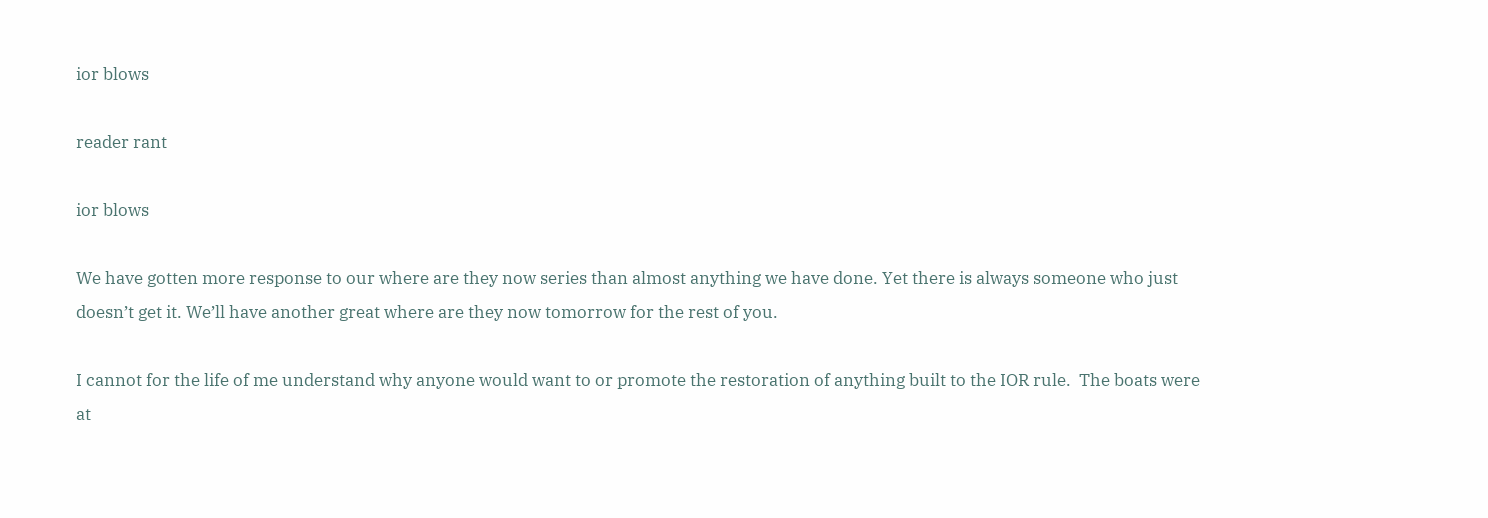ior blows

reader rant

ior blows

We have gotten more response to our where are they now series than almost anything we have done. Yet there is always someone who just doesn’t get it. We’ll have another great where are they now tomorrow for the rest of you.

I cannot for the life of me understand why anyone would want to or promote the restoration of anything built to the IOR rule.  The boats were at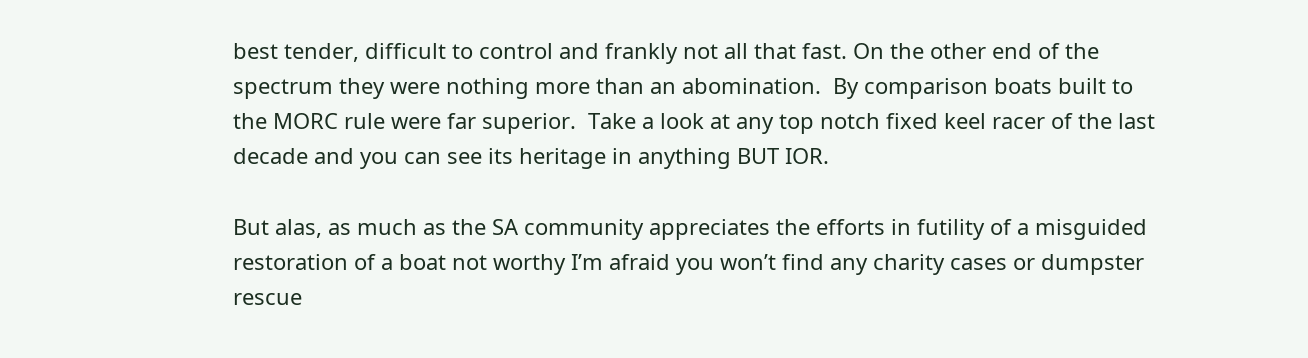best tender, difficult to control and frankly not all that fast. On the other end of the spectrum they were nothing more than an abomination.  By comparison boats built to the MORC rule were far superior.  Take a look at any top notch fixed keel racer of the last decade and you can see its heritage in anything BUT IOR.

But alas, as much as the SA community appreciates the efforts in futility of a misguided restoration of a boat not worthy I’m afraid you won’t find any charity cases or dumpster rescue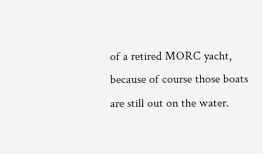of a retired MORC yacht, because of course those boats are still out on the water.